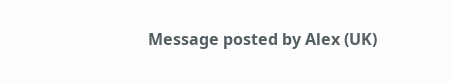Message posted by Alex (UK)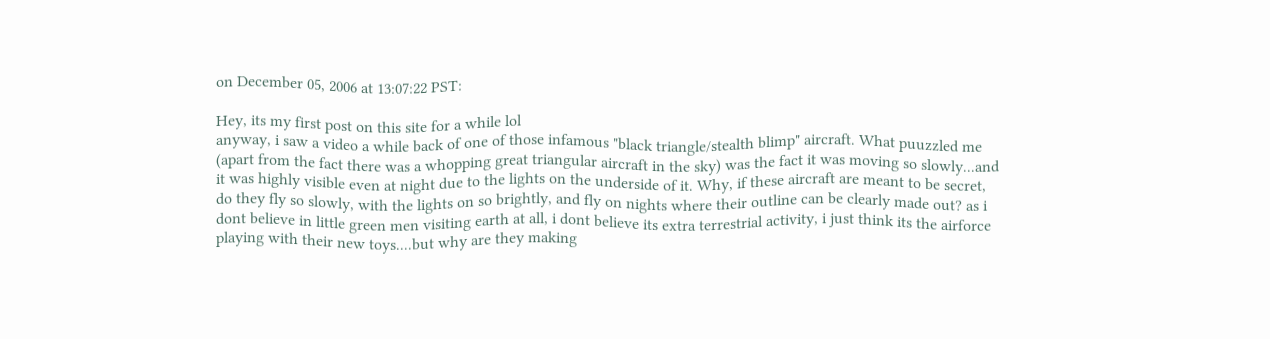on December 05, 2006 at 13:07:22 PST:

Hey, its my first post on this site for a while lol
anyway, i saw a video a while back of one of those infamous "black triangle/stealth blimp" aircraft. What puuzzled me (apart from the fact there was a whopping great triangular aircraft in the sky) was the fact it was moving so slowly...and it was highly visible even at night due to the lights on the underside of it. Why, if these aircraft are meant to be secret, do they fly so slowly, with the lights on so brightly, and fly on nights where their outline can be clearly made out? as i dont believe in little green men visiting earth at all, i dont believe its extra terrestrial activity, i just think its the airforce playing with their new toys....but why are they making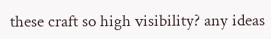these craft so high visibility? any ideas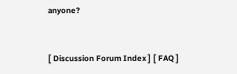anyone?


[ Discussion Forum Index ] [ FAQ ]